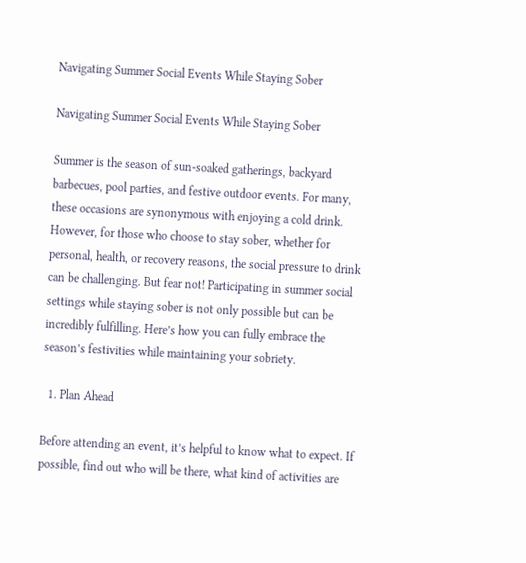Navigating Summer Social Events While Staying Sober

Navigating Summer Social Events While Staying Sober

Summer is the season of sun-soaked gatherings, backyard barbecues, pool parties, and festive outdoor events. For many, these occasions are synonymous with enjoying a cold drink. However, for those who choose to stay sober, whether for personal, health, or recovery reasons, the social pressure to drink can be challenging. But fear not! Participating in summer social settings while staying sober is not only possible but can be incredibly fulfilling. Here’s how you can fully embrace the season’s festivities while maintaining your sobriety.

  1. Plan Ahead

Before attending an event, it’s helpful to know what to expect. If possible, find out who will be there, what kind of activities are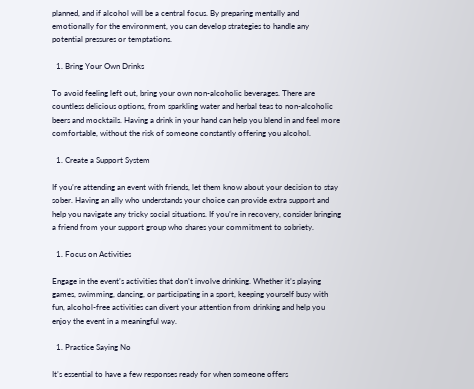planned, and if alcohol will be a central focus. By preparing mentally and emotionally for the environment, you can develop strategies to handle any potential pressures or temptations.

  1. Bring Your Own Drinks

To avoid feeling left out, bring your own non-alcoholic beverages. There are countless delicious options, from sparkling water and herbal teas to non-alcoholic beers and mocktails. Having a drink in your hand can help you blend in and feel more comfortable, without the risk of someone constantly offering you alcohol.

  1. Create a Support System

If you’re attending an event with friends, let them know about your decision to stay sober. Having an ally who understands your choice can provide extra support and help you navigate any tricky social situations. If you’re in recovery, consider bringing a friend from your support group who shares your commitment to sobriety.

  1. Focus on Activities

Engage in the event’s activities that don’t involve drinking. Whether it’s playing games, swimming, dancing, or participating in a sport, keeping yourself busy with fun, alcohol-free activities can divert your attention from drinking and help you enjoy the event in a meaningful way.

  1. Practice Saying No

It’s essential to have a few responses ready for when someone offers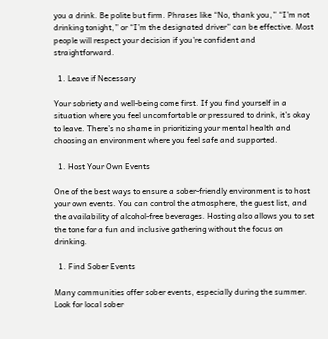you a drink. Be polite but firm. Phrases like “No, thank you,” “I’m not drinking tonight,” or “I’m the designated driver” can be effective. Most people will respect your decision if you’re confident and straightforward.

  1. Leave if Necessary

Your sobriety and well-being come first. If you find yourself in a situation where you feel uncomfortable or pressured to drink, it’s okay to leave. There’s no shame in prioritizing your mental health and choosing an environment where you feel safe and supported.

  1. Host Your Own Events

One of the best ways to ensure a sober-friendly environment is to host your own events. You can control the atmosphere, the guest list, and the availability of alcohol-free beverages. Hosting also allows you to set the tone for a fun and inclusive gathering without the focus on drinking.

  1. Find Sober Events

Many communities offer sober events, especially during the summer. Look for local sober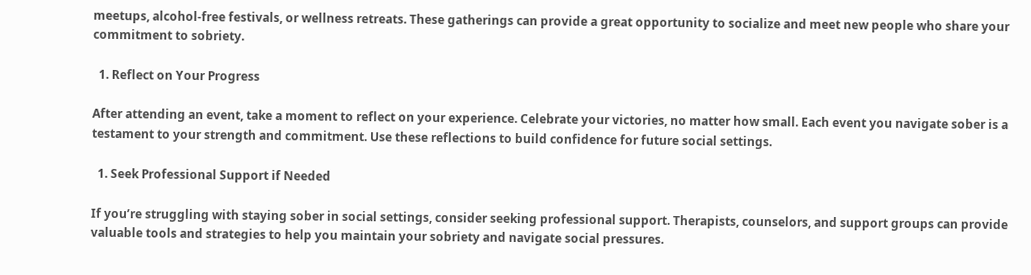meetups, alcohol-free festivals, or wellness retreats. These gatherings can provide a great opportunity to socialize and meet new people who share your commitment to sobriety.

  1. Reflect on Your Progress

After attending an event, take a moment to reflect on your experience. Celebrate your victories, no matter how small. Each event you navigate sober is a testament to your strength and commitment. Use these reflections to build confidence for future social settings.

  1. Seek Professional Support if Needed

If you’re struggling with staying sober in social settings, consider seeking professional support. Therapists, counselors, and support groups can provide valuable tools and strategies to help you maintain your sobriety and navigate social pressures.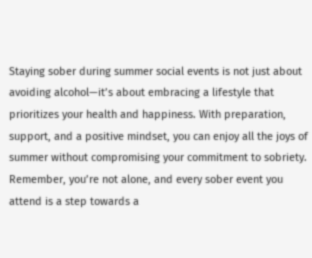Staying sober during summer social events is not just about avoiding alcohol—it’s about embracing a lifestyle that prioritizes your health and happiness. With preparation, support, and a positive mindset, you can enjoy all the joys of summer without compromising your commitment to sobriety. Remember, you’re not alone, and every sober event you attend is a step towards a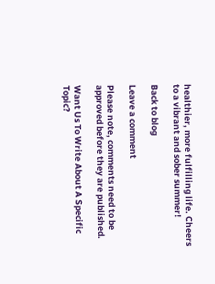healthier, more fulfilling life. Cheers to a vibrant and sober summer!

Back to blog

Leave a comment

Please note, comments need to be approved before they are published.

Want Us To Write About A Specific Topic?